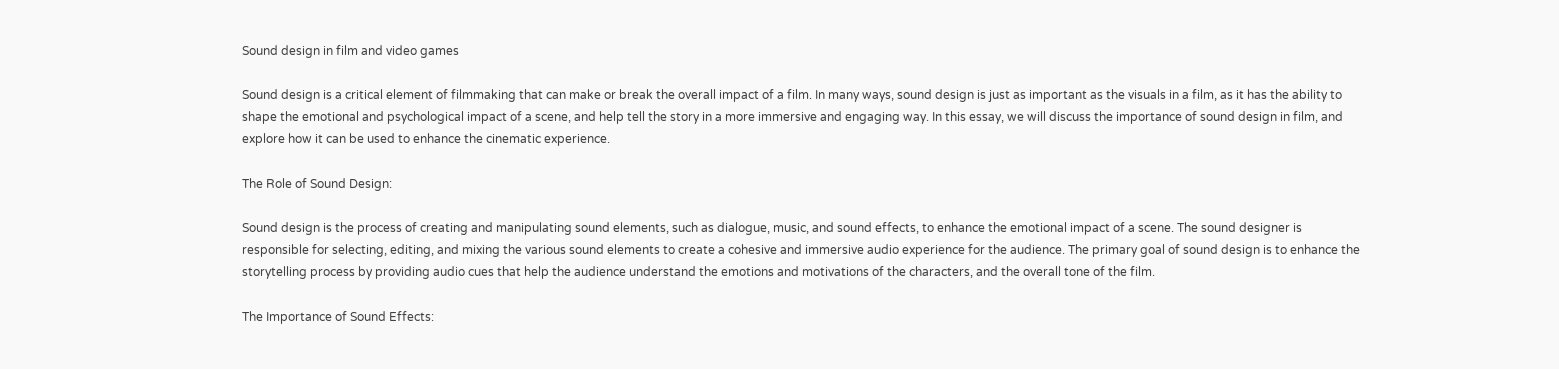Sound design in film and video games

Sound design is a critical element of filmmaking that can make or break the overall impact of a film. In many ways, sound design is just as important as the visuals in a film, as it has the ability to shape the emotional and psychological impact of a scene, and help tell the story in a more immersive and engaging way. In this essay, we will discuss the importance of sound design in film, and explore how it can be used to enhance the cinematic experience.

The Role of Sound Design:

Sound design is the process of creating and manipulating sound elements, such as dialogue, music, and sound effects, to enhance the emotional impact of a scene. The sound designer is responsible for selecting, editing, and mixing the various sound elements to create a cohesive and immersive audio experience for the audience. The primary goal of sound design is to enhance the storytelling process by providing audio cues that help the audience understand the emotions and motivations of the characters, and the overall tone of the film.

The Importance of Sound Effects: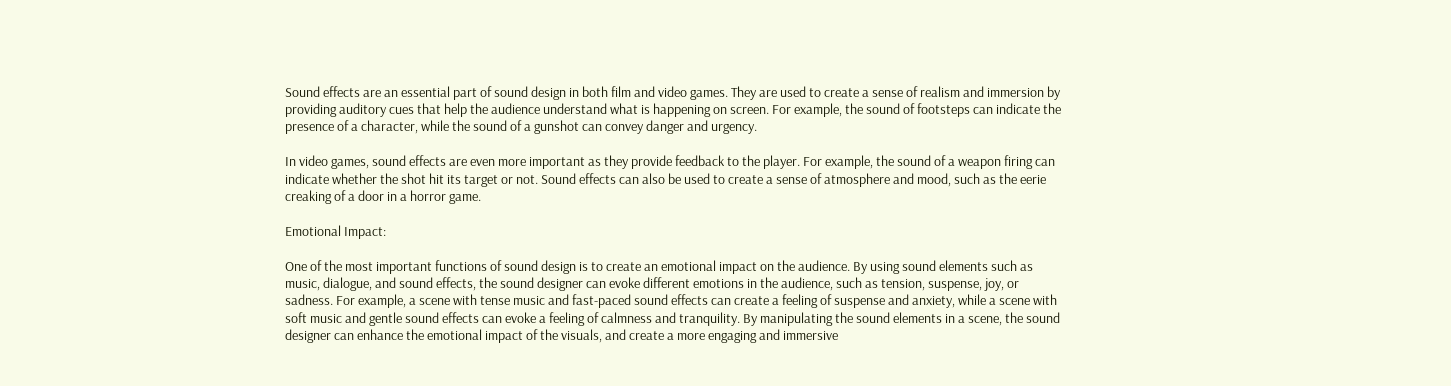Sound effects are an essential part of sound design in both film and video games. They are used to create a sense of realism and immersion by providing auditory cues that help the audience understand what is happening on screen. For example, the sound of footsteps can indicate the presence of a character, while the sound of a gunshot can convey danger and urgency.

In video games, sound effects are even more important as they provide feedback to the player. For example, the sound of a weapon firing can indicate whether the shot hit its target or not. Sound effects can also be used to create a sense of atmosphere and mood, such as the eerie creaking of a door in a horror game.

Emotional Impact:

One of the most important functions of sound design is to create an emotional impact on the audience. By using sound elements such as music, dialogue, and sound effects, the sound designer can evoke different emotions in the audience, such as tension, suspense, joy, or sadness. For example, a scene with tense music and fast-paced sound effects can create a feeling of suspense and anxiety, while a scene with soft music and gentle sound effects can evoke a feeling of calmness and tranquility. By manipulating the sound elements in a scene, the sound designer can enhance the emotional impact of the visuals, and create a more engaging and immersive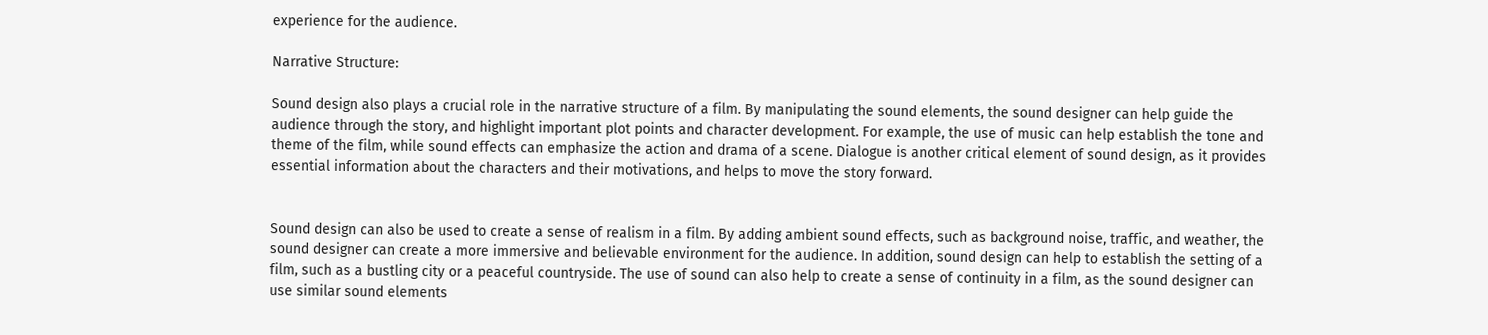experience for the audience.

Narrative Structure:

Sound design also plays a crucial role in the narrative structure of a film. By manipulating the sound elements, the sound designer can help guide the audience through the story, and highlight important plot points and character development. For example, the use of music can help establish the tone and theme of the film, while sound effects can emphasize the action and drama of a scene. Dialogue is another critical element of sound design, as it provides essential information about the characters and their motivations, and helps to move the story forward.


Sound design can also be used to create a sense of realism in a film. By adding ambient sound effects, such as background noise, traffic, and weather, the sound designer can create a more immersive and believable environment for the audience. In addition, sound design can help to establish the setting of a film, such as a bustling city or a peaceful countryside. The use of sound can also help to create a sense of continuity in a film, as the sound designer can use similar sound elements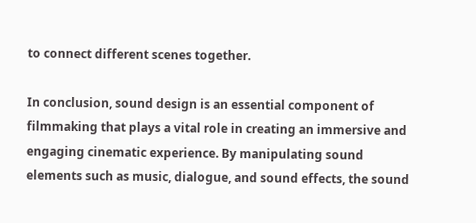to connect different scenes together.

In conclusion, sound design is an essential component of filmmaking that plays a vital role in creating an immersive and engaging cinematic experience. By manipulating sound elements such as music, dialogue, and sound effects, the sound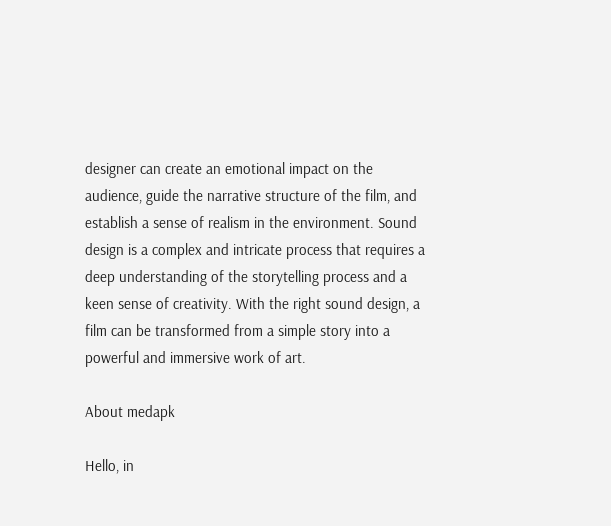designer can create an emotional impact on the audience, guide the narrative structure of the film, and establish a sense of realism in the environment. Sound design is a complex and intricate process that requires a deep understanding of the storytelling process and a keen sense of creativity. With the right sound design, a film can be transformed from a simple story into a powerful and immersive work of art.

About medapk

Hello, in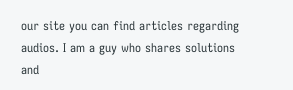our site you can find articles regarding audios. I am a guy who shares solutions and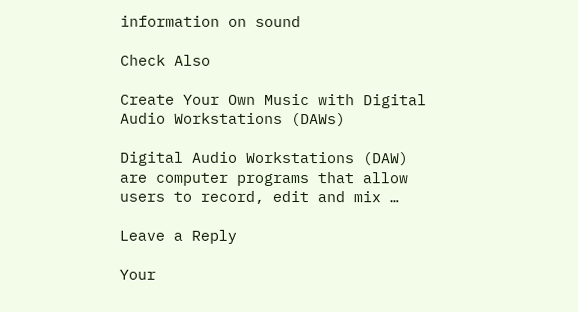information on sound

Check Also

Create Your Own Music with Digital Audio Workstations (DAWs)

Digital Audio Workstations (DAW) are computer programs that allow users to record, edit and mix …

Leave a Reply

Your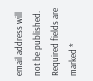email address will not be published. Required fields are marked *